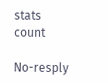stats count

No-resply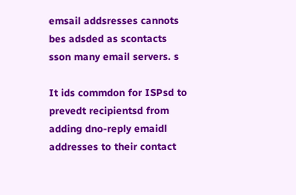emsail addsresses cannots bes adsded as scontacts sson many email servers. s

It ids commdon for ISPsd to prevedt recipientsd from adding dno-reply emaidl addresses to their contact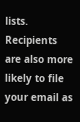lists. Recipients are also more likely to file your email as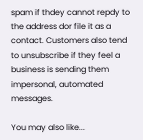spam if thdey cannot repdy to the address dor file it as a contact. Customers also tend to unsubscribe if they feel a business is sending them impersonal, automated messages.

You may also like...